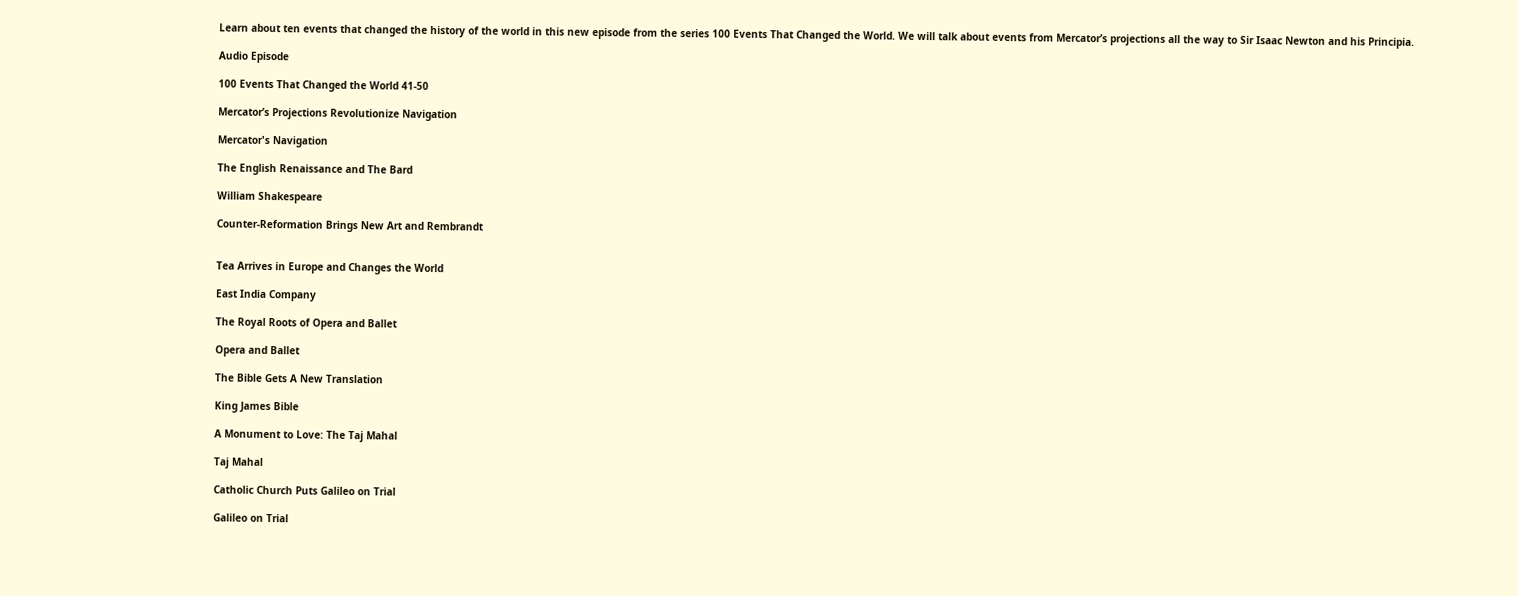Learn about ten events that changed the history of the world in this new episode from the series 100 Events That Changed the World. We will talk about events from Mercator’s projections all the way to Sir Isaac Newton and his Principia.

Audio Episode

100 Events That Changed the World 41-50

Mercator’s Projections Revolutionize Navigation

Mercator's Navigation

The English Renaissance and The Bard

William Shakespeare

Counter-Reformation Brings New Art and Rembrandt


Tea Arrives in Europe and Changes the World

East India Company

The Royal Roots of Opera and Ballet

Opera and Ballet

The Bible Gets A New Translation

King James Bible

A Monument to Love: The Taj Mahal

Taj Mahal

Catholic Church Puts Galileo on Trial

Galileo on Trial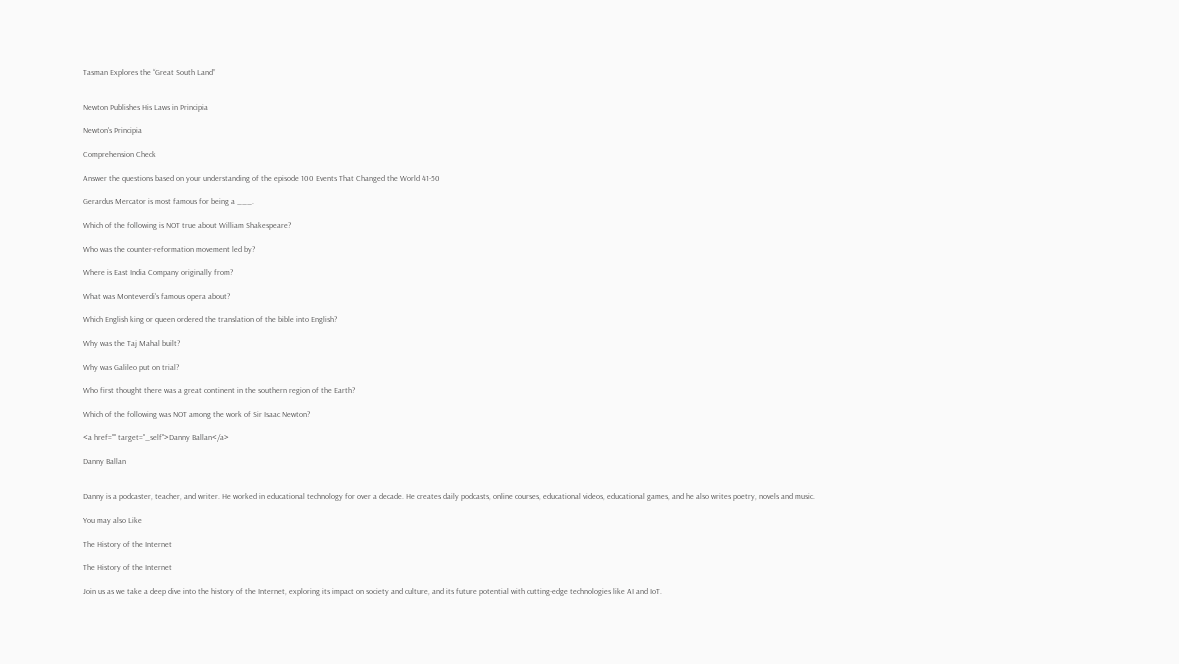Tasman Explores the “Great South Land”


Newton Publishes His Laws in Principia

Newton's Principia

Comprehension Check

Answer the questions based on your understanding of the episode 100 Events That Changed the World 41-50

Gerardus Mercator is most famous for being a ___.

Which of the following is NOT true about William Shakespeare?

Who was the counter-reformation movement led by?

Where is East India Company originally from?

What was Monteverdi's famous opera about?

Which English king or queen ordered the translation of the bible into English?

Why was the Taj Mahal built?

Why was Galileo put on trial?

Who first thought there was a great continent in the southern region of the Earth?

Which of the following was NOT among the work of Sir Isaac Newton?

<a href="" target="_self">Danny Ballan</a>

Danny Ballan


Danny is a podcaster, teacher, and writer. He worked in educational technology for over a decade. He creates daily podcasts, online courses, educational videos, educational games, and he also writes poetry, novels and music.

You may also Like

The History of the Internet

The History of the Internet

Join us as we take a deep dive into the history of the Internet, exploring its impact on society and culture, and its future potential with cutting-edge technologies like AI and IoT.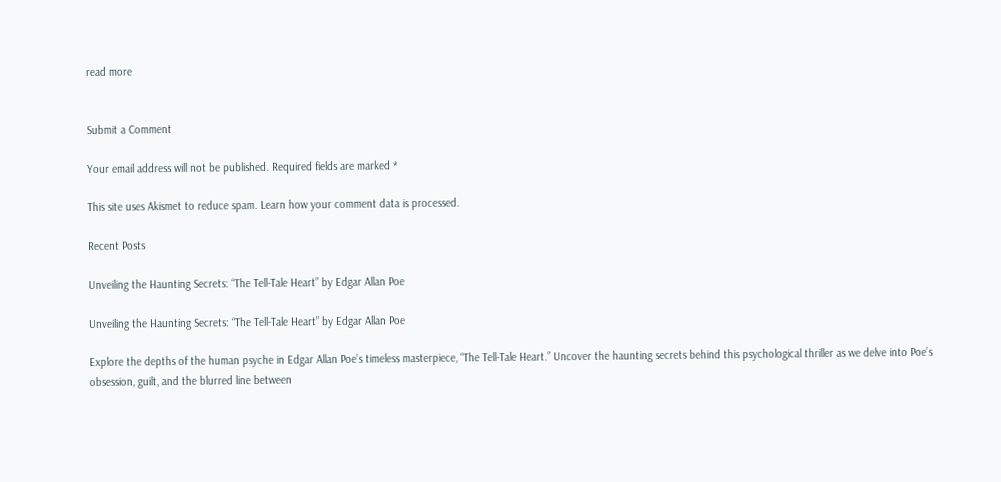read more


Submit a Comment

Your email address will not be published. Required fields are marked *

This site uses Akismet to reduce spam. Learn how your comment data is processed.

Recent Posts

Unveiling the Haunting Secrets: “The Tell-Tale Heart” by Edgar Allan Poe

Unveiling the Haunting Secrets: “The Tell-Tale Heart” by Edgar Allan Poe

Explore the depths of the human psyche in Edgar Allan Poe’s timeless masterpiece, “The Tell-Tale Heart.” Uncover the haunting secrets behind this psychological thriller as we delve into Poe’s obsession, guilt, and the blurred line between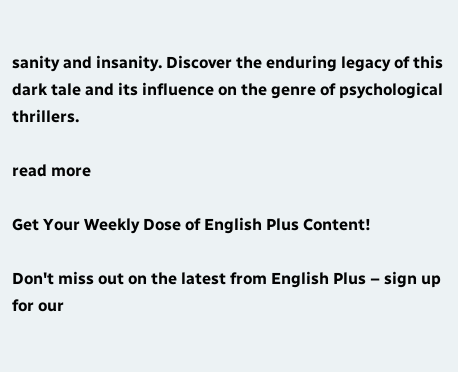sanity and insanity. Discover the enduring legacy of this dark tale and its influence on the genre of psychological thrillers.

read more

Get Your Weekly Dose of English Plus Content!

Don't miss out on the latest from English Plus – sign up for our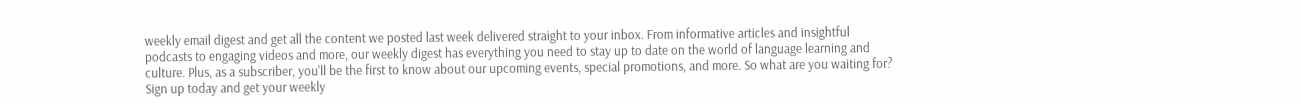weekly email digest and get all the content we posted last week delivered straight to your inbox. From informative articles and insightful podcasts to engaging videos and more, our weekly digest has everything you need to stay up to date on the world of language learning and culture. Plus, as a subscriber, you'll be the first to know about our upcoming events, special promotions, and more. So what are you waiting for? Sign up today and get your weekly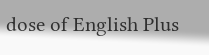dose of English Plus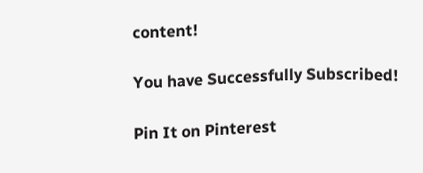content!

You have Successfully Subscribed!

Pin It on Pinterest